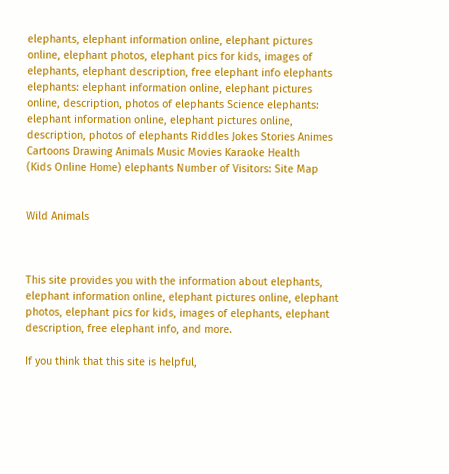elephants, elephant information online, elephant pictures online, elephant photos, elephant pics for kids, images of elephants, elephant description, free elephant info elephants
elephants: elephant information online, elephant pictures online, description, photos of elephants Science elephants: elephant information online, elephant pictures online, description, photos of elephants Riddles Jokes Stories Animes Cartoons Drawing Animals Music Movies Karaoke Health
(Kids Online Home) elephants Number of Visitors: Site Map


Wild Animals



This site provides you with the information about elephants, elephant information online, elephant pictures online, elephant photos, elephant pics for kids, images of elephants, elephant description, free elephant info, and more.

If you think that this site is helpful,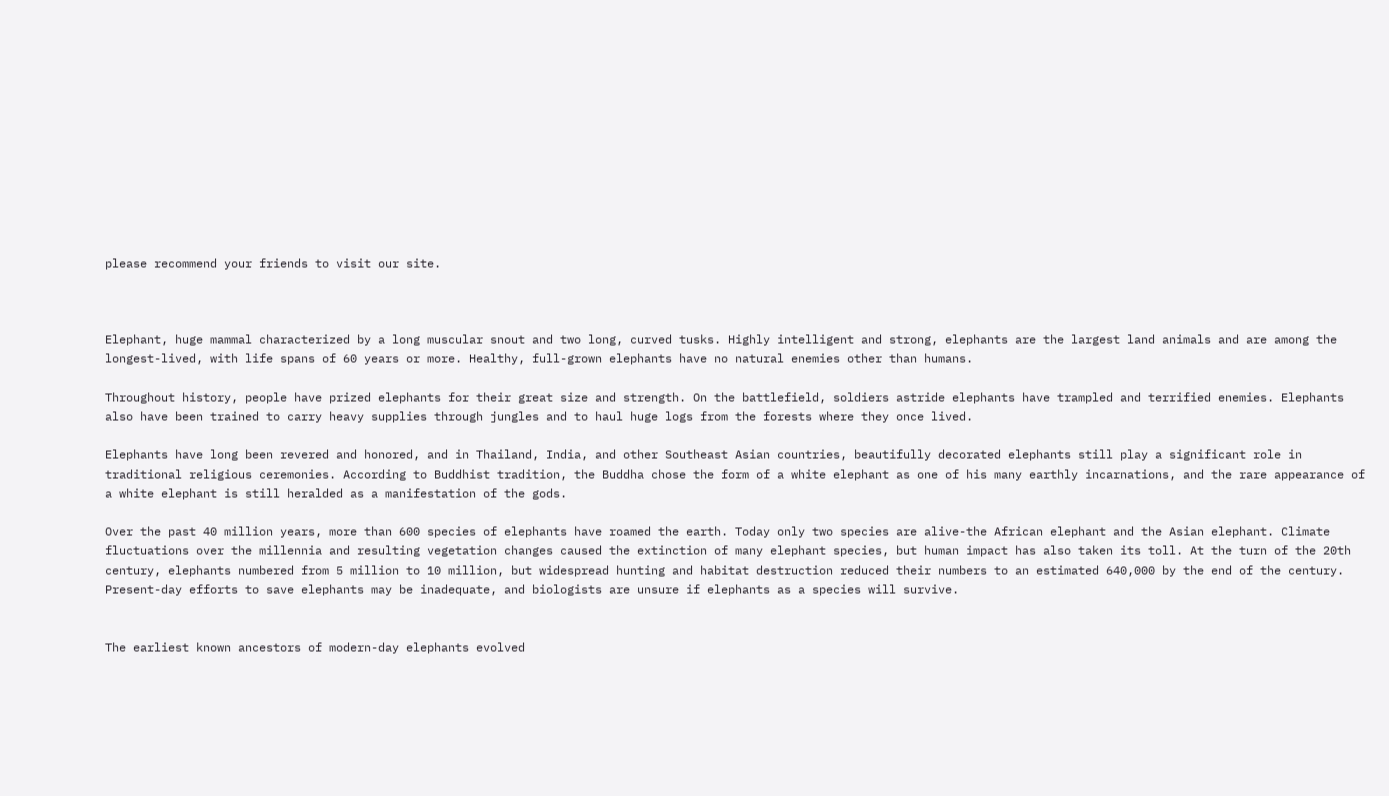please recommend your friends to visit our site.



Elephant, huge mammal characterized by a long muscular snout and two long, curved tusks. Highly intelligent and strong, elephants are the largest land animals and are among the longest-lived, with life spans of 60 years or more. Healthy, full-grown elephants have no natural enemies other than humans.

Throughout history, people have prized elephants for their great size and strength. On the battlefield, soldiers astride elephants have trampled and terrified enemies. Elephants also have been trained to carry heavy supplies through jungles and to haul huge logs from the forests where they once lived.

Elephants have long been revered and honored, and in Thailand, India, and other Southeast Asian countries, beautifully decorated elephants still play a significant role in traditional religious ceremonies. According to Buddhist tradition, the Buddha chose the form of a white elephant as one of his many earthly incarnations, and the rare appearance of a white elephant is still heralded as a manifestation of the gods.

Over the past 40 million years, more than 600 species of elephants have roamed the earth. Today only two species are alive-the African elephant and the Asian elephant. Climate fluctuations over the millennia and resulting vegetation changes caused the extinction of many elephant species, but human impact has also taken its toll. At the turn of the 20th century, elephants numbered from 5 million to 10 million, but widespread hunting and habitat destruction reduced their numbers to an estimated 640,000 by the end of the century. Present-day efforts to save elephants may be inadequate, and biologists are unsure if elephants as a species will survive.


The earliest known ancestors of modern-day elephants evolved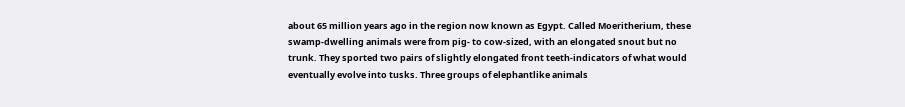about 65 million years ago in the region now known as Egypt. Called Moeritherium, these swamp-dwelling animals were from pig- to cow-sized, with an elongated snout but no trunk. They sported two pairs of slightly elongated front teeth-indicators of what would eventually evolve into tusks. Three groups of elephantlike animals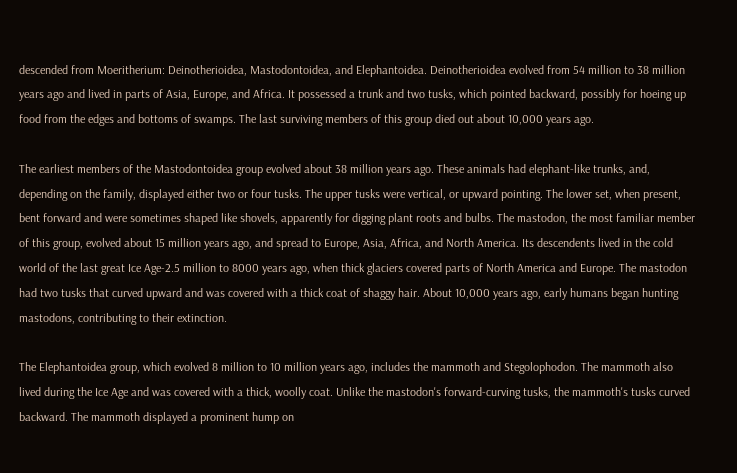descended from Moeritherium: Deinotherioidea, Mastodontoidea, and Elephantoidea. Deinotherioidea evolved from 54 million to 38 million years ago and lived in parts of Asia, Europe, and Africa. It possessed a trunk and two tusks, which pointed backward, possibly for hoeing up food from the edges and bottoms of swamps. The last surviving members of this group died out about 10,000 years ago.

The earliest members of the Mastodontoidea group evolved about 38 million years ago. These animals had elephant-like trunks, and, depending on the family, displayed either two or four tusks. The upper tusks were vertical, or upward pointing. The lower set, when present, bent forward and were sometimes shaped like shovels, apparently for digging plant roots and bulbs. The mastodon, the most familiar member of this group, evolved about 15 million years ago, and spread to Europe, Asia, Africa, and North America. Its descendents lived in the cold world of the last great Ice Age-2.5 million to 8000 years ago, when thick glaciers covered parts of North America and Europe. The mastodon had two tusks that curved upward and was covered with a thick coat of shaggy hair. About 10,000 years ago, early humans began hunting mastodons, contributing to their extinction.

The Elephantoidea group, which evolved 8 million to 10 million years ago, includes the mammoth and Stegolophodon. The mammoth also lived during the Ice Age and was covered with a thick, woolly coat. Unlike the mastodon's forward-curving tusks, the mammoth's tusks curved backward. The mammoth displayed a prominent hump on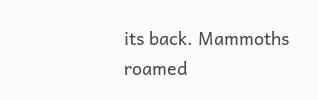its back. Mammoths roamed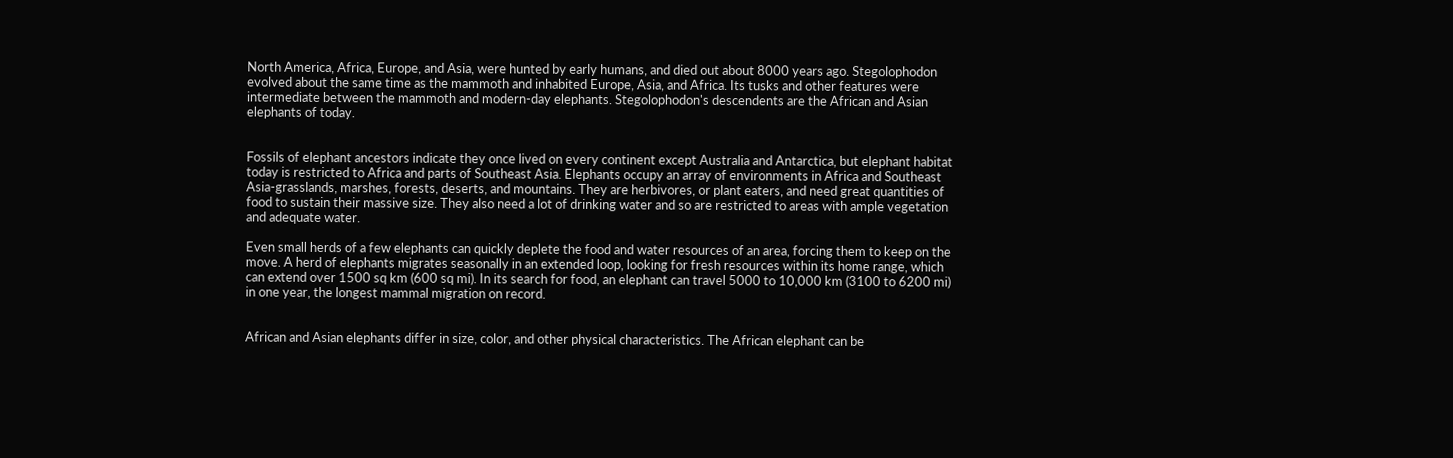North America, Africa, Europe, and Asia, were hunted by early humans, and died out about 8000 years ago. Stegolophodon evolved about the same time as the mammoth and inhabited Europe, Asia, and Africa. Its tusks and other features were intermediate between the mammoth and modern-day elephants. Stegolophodon's descendents are the African and Asian elephants of today.


Fossils of elephant ancestors indicate they once lived on every continent except Australia and Antarctica, but elephant habitat today is restricted to Africa and parts of Southeast Asia. Elephants occupy an array of environments in Africa and Southeast Asia-grasslands, marshes, forests, deserts, and mountains. They are herbivores, or plant eaters, and need great quantities of food to sustain their massive size. They also need a lot of drinking water and so are restricted to areas with ample vegetation and adequate water.

Even small herds of a few elephants can quickly deplete the food and water resources of an area, forcing them to keep on the move. A herd of elephants migrates seasonally in an extended loop, looking for fresh resources within its home range, which can extend over 1500 sq km (600 sq mi). In its search for food, an elephant can travel 5000 to 10,000 km (3100 to 6200 mi) in one year, the longest mammal migration on record.


African and Asian elephants differ in size, color, and other physical characteristics. The African elephant can be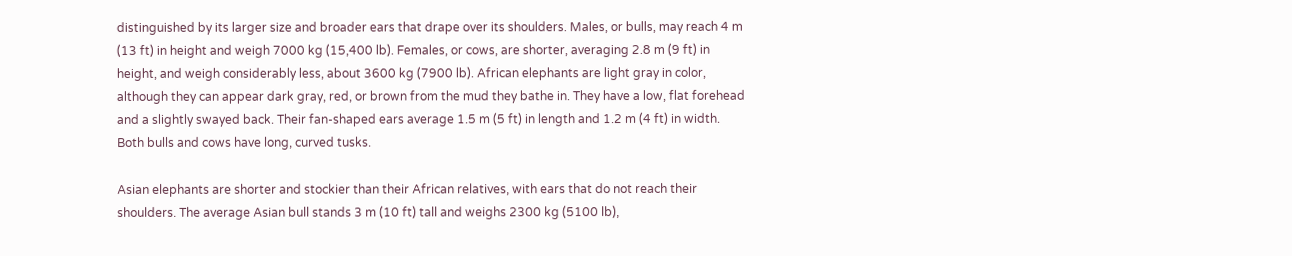distinguished by its larger size and broader ears that drape over its shoulders. Males, or bulls, may reach 4 m (13 ft) in height and weigh 7000 kg (15,400 lb). Females, or cows, are shorter, averaging 2.8 m (9 ft) in height, and weigh considerably less, about 3600 kg (7900 lb). African elephants are light gray in color, although they can appear dark gray, red, or brown from the mud they bathe in. They have a low, flat forehead and a slightly swayed back. Their fan-shaped ears average 1.5 m (5 ft) in length and 1.2 m (4 ft) in width. Both bulls and cows have long, curved tusks.

Asian elephants are shorter and stockier than their African relatives, with ears that do not reach their shoulders. The average Asian bull stands 3 m (10 ft) tall and weighs 2300 kg (5100 lb),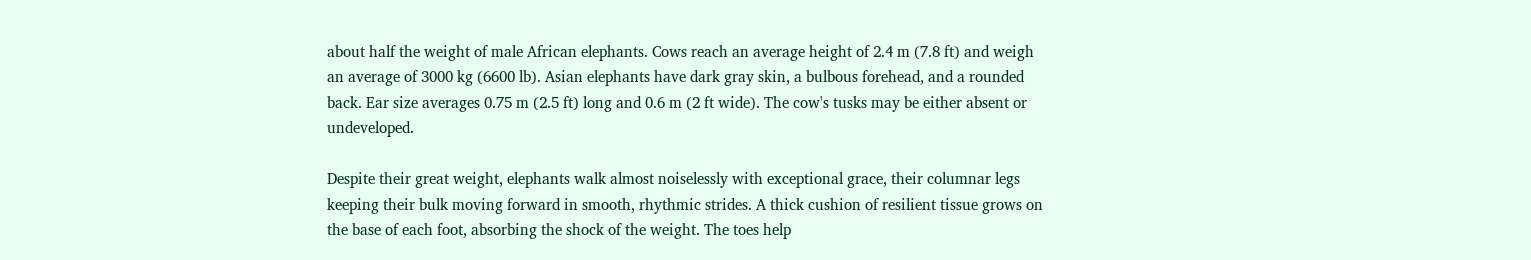about half the weight of male African elephants. Cows reach an average height of 2.4 m (7.8 ft) and weigh an average of 3000 kg (6600 lb). Asian elephants have dark gray skin, a bulbous forehead, and a rounded back. Ear size averages 0.75 m (2.5 ft) long and 0.6 m (2 ft wide). The cow's tusks may be either absent or undeveloped.

Despite their great weight, elephants walk almost noiselessly with exceptional grace, their columnar legs keeping their bulk moving forward in smooth, rhythmic strides. A thick cushion of resilient tissue grows on the base of each foot, absorbing the shock of the weight. The toes help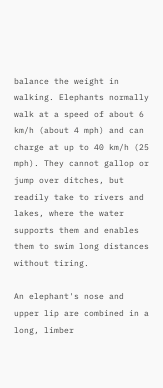balance the weight in walking. Elephants normally walk at a speed of about 6 km/h (about 4 mph) and can charge at up to 40 km/h (25 mph). They cannot gallop or jump over ditches, but readily take to rivers and lakes, where the water supports them and enables them to swim long distances without tiring.

An elephant's nose and upper lip are combined in a long, limber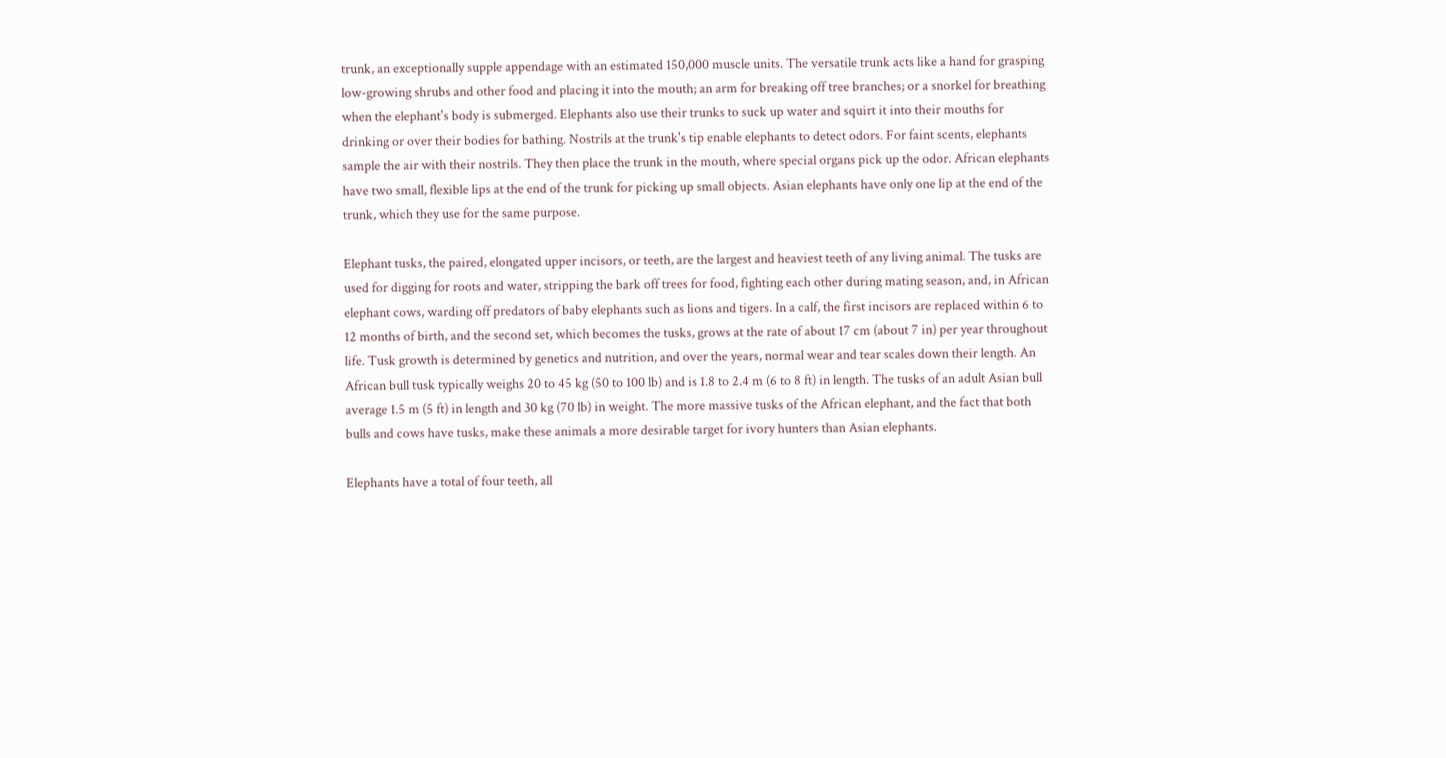trunk, an exceptionally supple appendage with an estimated 150,000 muscle units. The versatile trunk acts like a hand for grasping low-growing shrubs and other food and placing it into the mouth; an arm for breaking off tree branches; or a snorkel for breathing when the elephant's body is submerged. Elephants also use their trunks to suck up water and squirt it into their mouths for drinking or over their bodies for bathing. Nostrils at the trunk's tip enable elephants to detect odors. For faint scents, elephants sample the air with their nostrils. They then place the trunk in the mouth, where special organs pick up the odor. African elephants have two small, flexible lips at the end of the trunk for picking up small objects. Asian elephants have only one lip at the end of the trunk, which they use for the same purpose.

Elephant tusks, the paired, elongated upper incisors, or teeth, are the largest and heaviest teeth of any living animal. The tusks are used for digging for roots and water, stripping the bark off trees for food, fighting each other during mating season, and, in African elephant cows, warding off predators of baby elephants such as lions and tigers. In a calf, the first incisors are replaced within 6 to 12 months of birth, and the second set, which becomes the tusks, grows at the rate of about 17 cm (about 7 in) per year throughout life. Tusk growth is determined by genetics and nutrition, and over the years, normal wear and tear scales down their length. An African bull tusk typically weighs 20 to 45 kg (50 to 100 lb) and is 1.8 to 2.4 m (6 to 8 ft) in length. The tusks of an adult Asian bull average 1.5 m (5 ft) in length and 30 kg (70 lb) in weight. The more massive tusks of the African elephant, and the fact that both bulls and cows have tusks, make these animals a more desirable target for ivory hunters than Asian elephants.

Elephants have a total of four teeth, all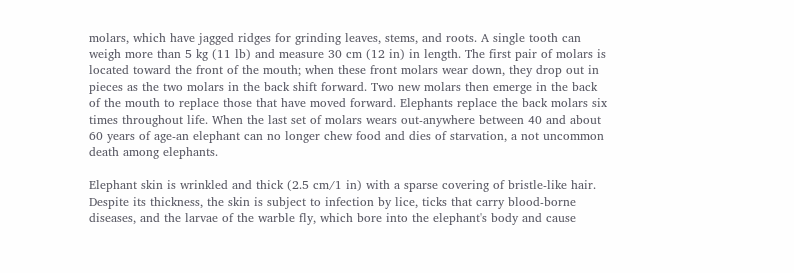molars, which have jagged ridges for grinding leaves, stems, and roots. A single tooth can weigh more than 5 kg (11 lb) and measure 30 cm (12 in) in length. The first pair of molars is located toward the front of the mouth; when these front molars wear down, they drop out in pieces as the two molars in the back shift forward. Two new molars then emerge in the back of the mouth to replace those that have moved forward. Elephants replace the back molars six times throughout life. When the last set of molars wears out-anywhere between 40 and about 60 years of age-an elephant can no longer chew food and dies of starvation, a not uncommon death among elephants.

Elephant skin is wrinkled and thick (2.5 cm/1 in) with a sparse covering of bristle-like hair. Despite its thickness, the skin is subject to infection by lice, ticks that carry blood-borne diseases, and the larvae of the warble fly, which bore into the elephant's body and cause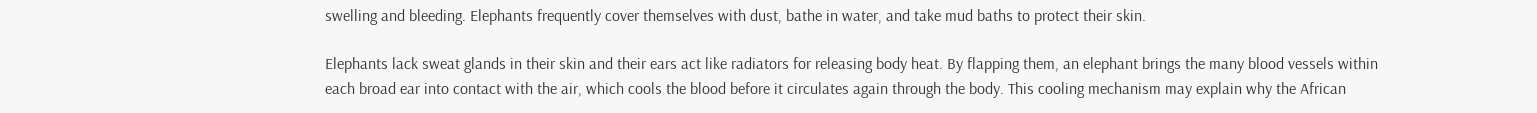swelling and bleeding. Elephants frequently cover themselves with dust, bathe in water, and take mud baths to protect their skin.

Elephants lack sweat glands in their skin and their ears act like radiators for releasing body heat. By flapping them, an elephant brings the many blood vessels within each broad ear into contact with the air, which cools the blood before it circulates again through the body. This cooling mechanism may explain why the African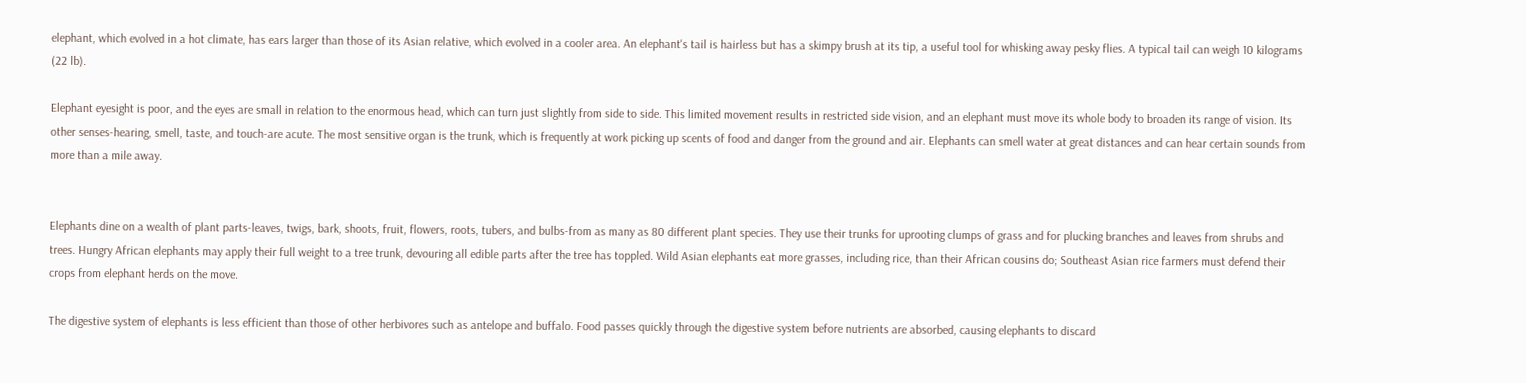elephant, which evolved in a hot climate, has ears larger than those of its Asian relative, which evolved in a cooler area. An elephant's tail is hairless but has a skimpy brush at its tip, a useful tool for whisking away pesky flies. A typical tail can weigh 10 kilograms (22 lb).

Elephant eyesight is poor, and the eyes are small in relation to the enormous head, which can turn just slightly from side to side. This limited movement results in restricted side vision, and an elephant must move its whole body to broaden its range of vision. Its other senses-hearing, smell, taste, and touch-are acute. The most sensitive organ is the trunk, which is frequently at work picking up scents of food and danger from the ground and air. Elephants can smell water at great distances and can hear certain sounds from more than a mile away.


Elephants dine on a wealth of plant parts-leaves, twigs, bark, shoots, fruit, flowers, roots, tubers, and bulbs-from as many as 80 different plant species. They use their trunks for uprooting clumps of grass and for plucking branches and leaves from shrubs and trees. Hungry African elephants may apply their full weight to a tree trunk, devouring all edible parts after the tree has toppled. Wild Asian elephants eat more grasses, including rice, than their African cousins do; Southeast Asian rice farmers must defend their crops from elephant herds on the move.

The digestive system of elephants is less efficient than those of other herbivores such as antelope and buffalo. Food passes quickly through the digestive system before nutrients are absorbed, causing elephants to discard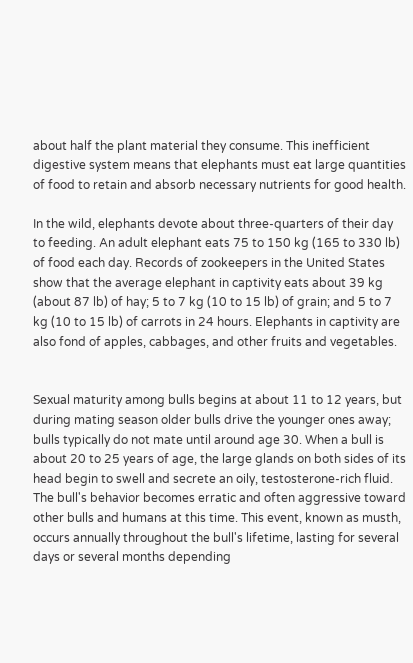about half the plant material they consume. This inefficient digestive system means that elephants must eat large quantities of food to retain and absorb necessary nutrients for good health.

In the wild, elephants devote about three-quarters of their day to feeding. An adult elephant eats 75 to 150 kg (165 to 330 lb) of food each day. Records of zookeepers in the United States show that the average elephant in captivity eats about 39 kg (about 87 lb) of hay; 5 to 7 kg (10 to 15 lb) of grain; and 5 to 7 kg (10 to 15 lb) of carrots in 24 hours. Elephants in captivity are also fond of apples, cabbages, and other fruits and vegetables.


Sexual maturity among bulls begins at about 11 to 12 years, but during mating season older bulls drive the younger ones away; bulls typically do not mate until around age 30. When a bull is about 20 to 25 years of age, the large glands on both sides of its head begin to swell and secrete an oily, testosterone-rich fluid. The bull's behavior becomes erratic and often aggressive toward other bulls and humans at this time. This event, known as musth, occurs annually throughout the bull's lifetime, lasting for several days or several months depending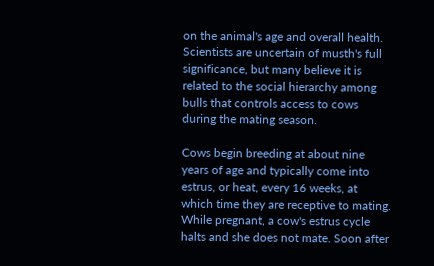on the animal's age and overall health. Scientists are uncertain of musth's full significance, but many believe it is related to the social hierarchy among bulls that controls access to cows during the mating season.

Cows begin breeding at about nine years of age and typically come into estrus, or heat, every 16 weeks, at which time they are receptive to mating. While pregnant, a cow's estrus cycle halts and she does not mate. Soon after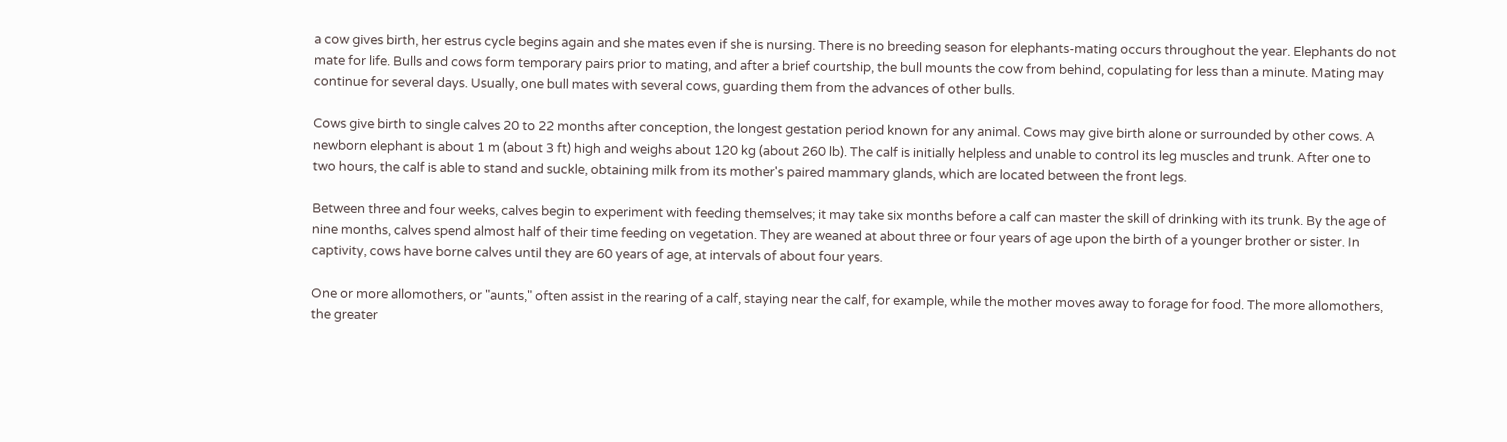a cow gives birth, her estrus cycle begins again and she mates even if she is nursing. There is no breeding season for elephants-mating occurs throughout the year. Elephants do not mate for life. Bulls and cows form temporary pairs prior to mating, and after a brief courtship, the bull mounts the cow from behind, copulating for less than a minute. Mating may continue for several days. Usually, one bull mates with several cows, guarding them from the advances of other bulls.

Cows give birth to single calves 20 to 22 months after conception, the longest gestation period known for any animal. Cows may give birth alone or surrounded by other cows. A newborn elephant is about 1 m (about 3 ft) high and weighs about 120 kg (about 260 lb). The calf is initially helpless and unable to control its leg muscles and trunk. After one to two hours, the calf is able to stand and suckle, obtaining milk from its mother's paired mammary glands, which are located between the front legs.

Between three and four weeks, calves begin to experiment with feeding themselves; it may take six months before a calf can master the skill of drinking with its trunk. By the age of nine months, calves spend almost half of their time feeding on vegetation. They are weaned at about three or four years of age upon the birth of a younger brother or sister. In captivity, cows have borne calves until they are 60 years of age, at intervals of about four years.

One or more allomothers, or "aunts," often assist in the rearing of a calf, staying near the calf, for example, while the mother moves away to forage for food. The more allomothers, the greater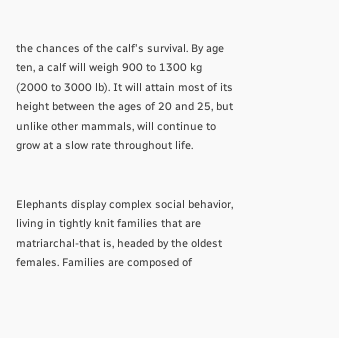the chances of the calf's survival. By age ten, a calf will weigh 900 to 1300 kg (2000 to 3000 lb). It will attain most of its height between the ages of 20 and 25, but unlike other mammals, will continue to grow at a slow rate throughout life.


Elephants display complex social behavior, living in tightly knit families that are matriarchal-that is, headed by the oldest females. Families are composed of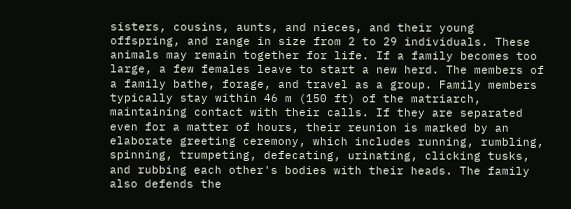sisters, cousins, aunts, and nieces, and their young offspring, and range in size from 2 to 29 individuals. These animals may remain together for life. If a family becomes too large, a few females leave to start a new herd. The members of a family bathe, forage, and travel as a group. Family members typically stay within 46 m (150 ft) of the matriarch, maintaining contact with their calls. If they are separated even for a matter of hours, their reunion is marked by an elaborate greeting ceremony, which includes running, rumbling, spinning, trumpeting, defecating, urinating, clicking tusks, and rubbing each other's bodies with their heads. The family also defends the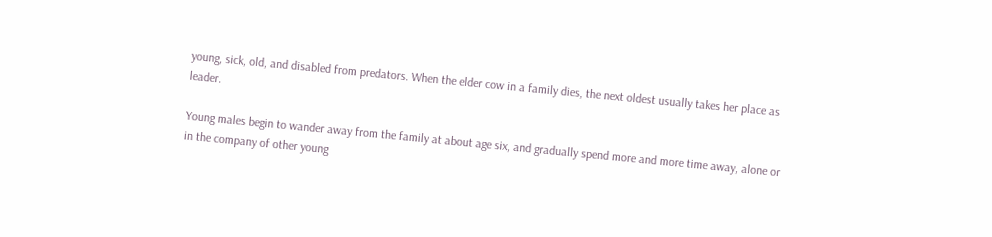young, sick, old, and disabled from predators. When the elder cow in a family dies, the next oldest usually takes her place as leader.

Young males begin to wander away from the family at about age six, and gradually spend more and more time away, alone or in the company of other young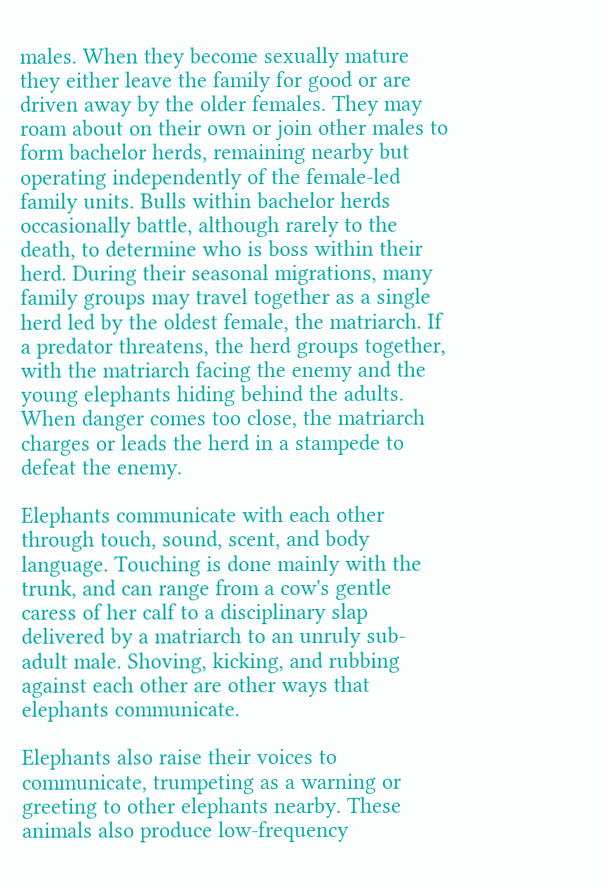males. When they become sexually mature they either leave the family for good or are driven away by the older females. They may roam about on their own or join other males to form bachelor herds, remaining nearby but operating independently of the female-led family units. Bulls within bachelor herds occasionally battle, although rarely to the death, to determine who is boss within their herd. During their seasonal migrations, many family groups may travel together as a single herd led by the oldest female, the matriarch. If a predator threatens, the herd groups together, with the matriarch facing the enemy and the young elephants hiding behind the adults. When danger comes too close, the matriarch charges or leads the herd in a stampede to defeat the enemy.

Elephants communicate with each other through touch, sound, scent, and body language. Touching is done mainly with the trunk, and can range from a cow's gentle caress of her calf to a disciplinary slap delivered by a matriarch to an unruly sub-adult male. Shoving, kicking, and rubbing against each other are other ways that elephants communicate.

Elephants also raise their voices to communicate, trumpeting as a warning or greeting to other elephants nearby. These animals also produce low-frequency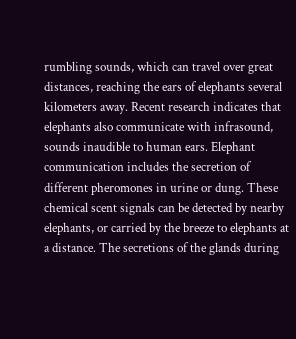rumbling sounds, which can travel over great distances, reaching the ears of elephants several kilometers away. Recent research indicates that elephants also communicate with infrasound, sounds inaudible to human ears. Elephant communication includes the secretion of different pheromones in urine or dung. These chemical scent signals can be detected by nearby elephants, or carried by the breeze to elephants at a distance. The secretions of the glands during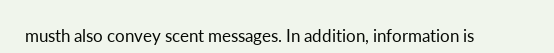musth also convey scent messages. In addition, information is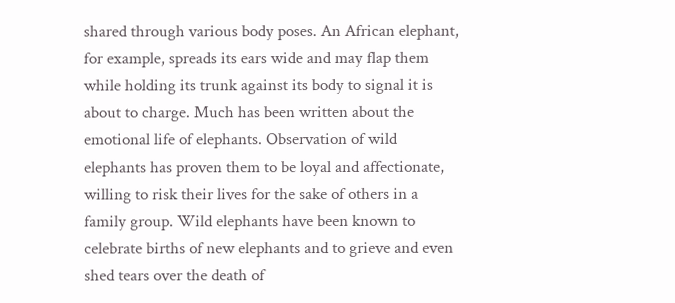shared through various body poses. An African elephant, for example, spreads its ears wide and may flap them while holding its trunk against its body to signal it is about to charge. Much has been written about the emotional life of elephants. Observation of wild elephants has proven them to be loyal and affectionate, willing to risk their lives for the sake of others in a family group. Wild elephants have been known to celebrate births of new elephants and to grieve and even shed tears over the death of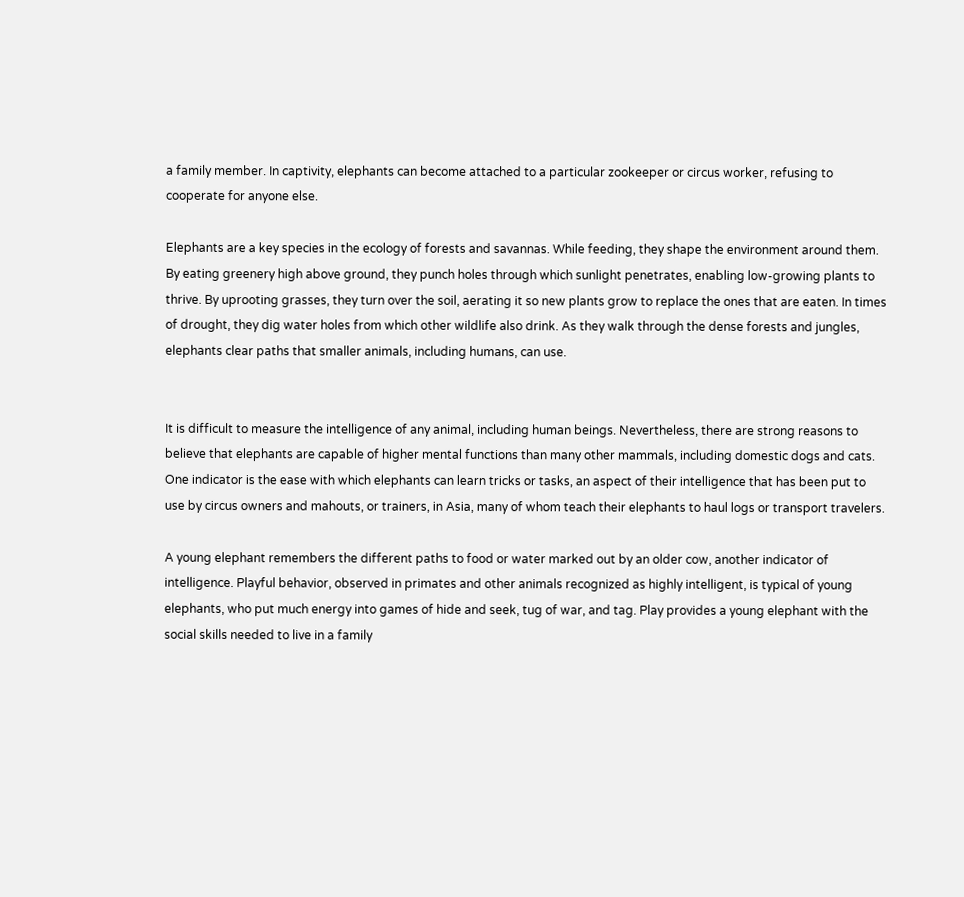a family member. In captivity, elephants can become attached to a particular zookeeper or circus worker, refusing to cooperate for anyone else.

Elephants are a key species in the ecology of forests and savannas. While feeding, they shape the environment around them. By eating greenery high above ground, they punch holes through which sunlight penetrates, enabling low-growing plants to thrive. By uprooting grasses, they turn over the soil, aerating it so new plants grow to replace the ones that are eaten. In times of drought, they dig water holes from which other wildlife also drink. As they walk through the dense forests and jungles, elephants clear paths that smaller animals, including humans, can use.


It is difficult to measure the intelligence of any animal, including human beings. Nevertheless, there are strong reasons to believe that elephants are capable of higher mental functions than many other mammals, including domestic dogs and cats. One indicator is the ease with which elephants can learn tricks or tasks, an aspect of their intelligence that has been put to use by circus owners and mahouts, or trainers, in Asia, many of whom teach their elephants to haul logs or transport travelers.

A young elephant remembers the different paths to food or water marked out by an older cow, another indicator of intelligence. Playful behavior, observed in primates and other animals recognized as highly intelligent, is typical of young elephants, who put much energy into games of hide and seek, tug of war, and tag. Play provides a young elephant with the social skills needed to live in a family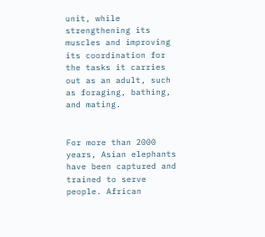unit, while strengthening its muscles and improving its coordination for the tasks it carries out as an adult, such as foraging, bathing, and mating.


For more than 2000 years, Asian elephants have been captured and trained to serve people. African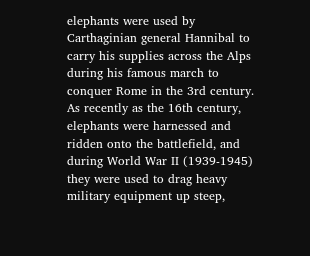elephants were used by Carthaginian general Hannibal to carry his supplies across the Alps during his famous march to conquer Rome in the 3rd century. As recently as the 16th century, elephants were harnessed and ridden onto the battlefield, and during World War II (1939-1945) they were used to drag heavy military equipment up steep,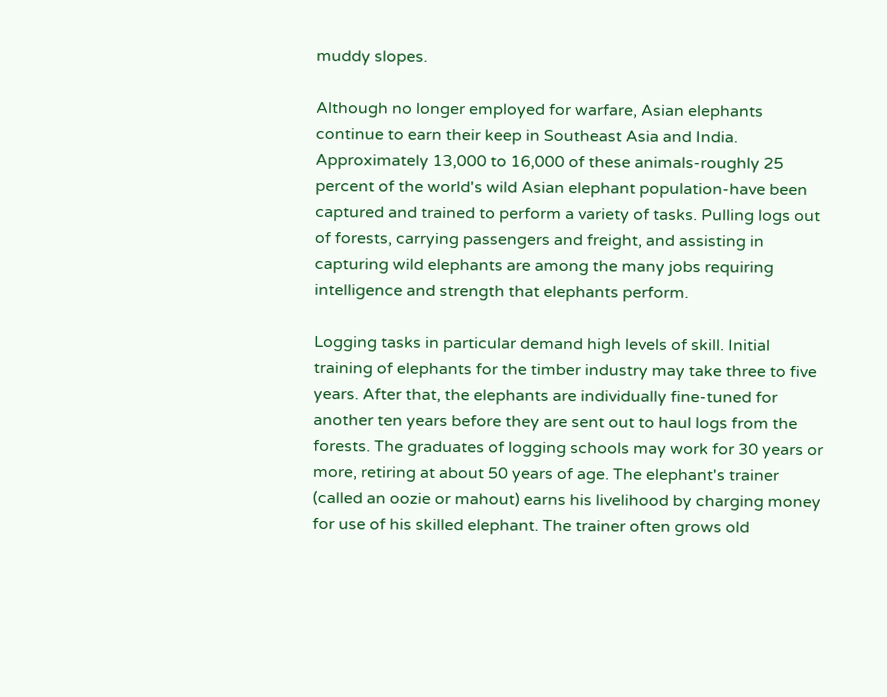muddy slopes.

Although no longer employed for warfare, Asian elephants continue to earn their keep in Southeast Asia and India. Approximately 13,000 to 16,000 of these animals-roughly 25 percent of the world's wild Asian elephant population-have been captured and trained to perform a variety of tasks. Pulling logs out of forests, carrying passengers and freight, and assisting in capturing wild elephants are among the many jobs requiring intelligence and strength that elephants perform.

Logging tasks in particular demand high levels of skill. Initial training of elephants for the timber industry may take three to five years. After that, the elephants are individually fine-tuned for another ten years before they are sent out to haul logs from the forests. The graduates of logging schools may work for 30 years or more, retiring at about 50 years of age. The elephant's trainer (called an oozie or mahout) earns his livelihood by charging money for use of his skilled elephant. The trainer often grows old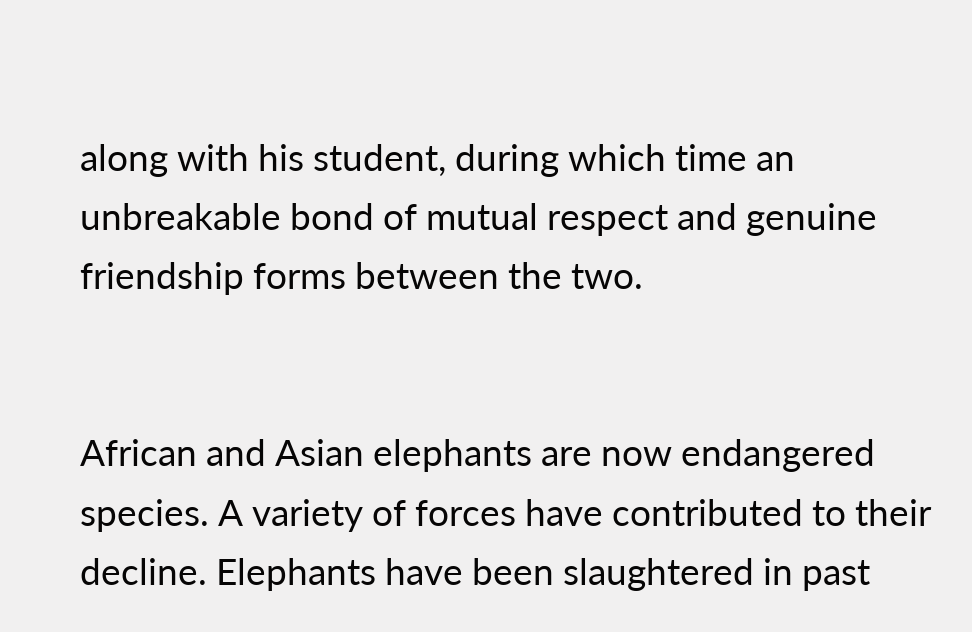along with his student, during which time an unbreakable bond of mutual respect and genuine friendship forms between the two.


African and Asian elephants are now endangered species. A variety of forces have contributed to their decline. Elephants have been slaughtered in past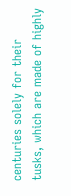centuries solely for their tusks, which are made of highly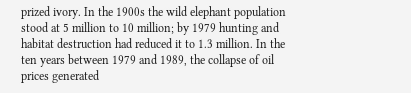prized ivory. In the 1900s the wild elephant population stood at 5 million to 10 million; by 1979 hunting and habitat destruction had reduced it to 1.3 million. In the ten years between 1979 and 1989, the collapse of oil prices generated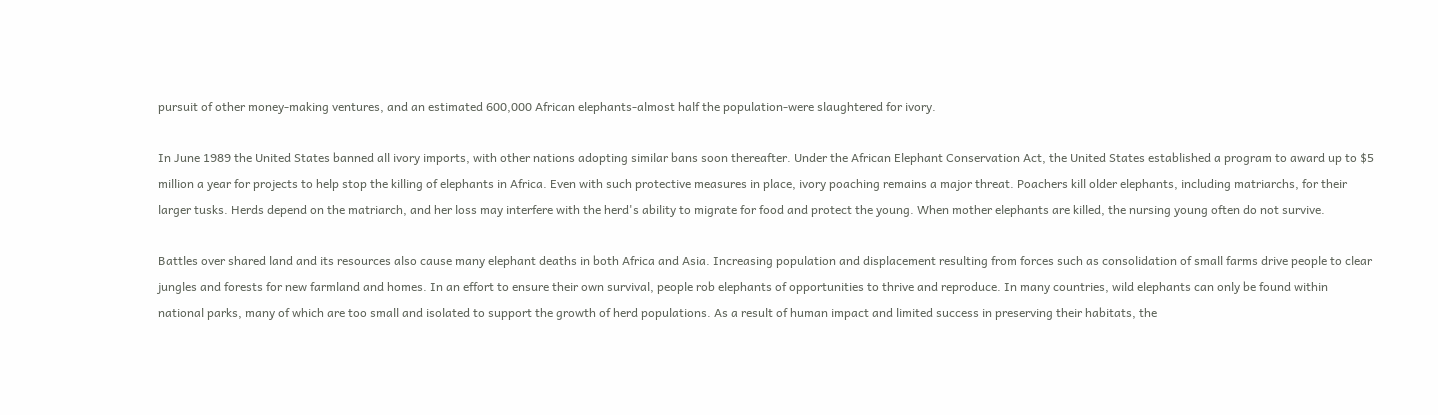pursuit of other money-making ventures, and an estimated 600,000 African elephants-almost half the population-were slaughtered for ivory.

In June 1989 the United States banned all ivory imports, with other nations adopting similar bans soon thereafter. Under the African Elephant Conservation Act, the United States established a program to award up to $5 million a year for projects to help stop the killing of elephants in Africa. Even with such protective measures in place, ivory poaching remains a major threat. Poachers kill older elephants, including matriarchs, for their larger tusks. Herds depend on the matriarch, and her loss may interfere with the herd's ability to migrate for food and protect the young. When mother elephants are killed, the nursing young often do not survive.

Battles over shared land and its resources also cause many elephant deaths in both Africa and Asia. Increasing population and displacement resulting from forces such as consolidation of small farms drive people to clear jungles and forests for new farmland and homes. In an effort to ensure their own survival, people rob elephants of opportunities to thrive and reproduce. In many countries, wild elephants can only be found within national parks, many of which are too small and isolated to support the growth of herd populations. As a result of human impact and limited success in preserving their habitats, the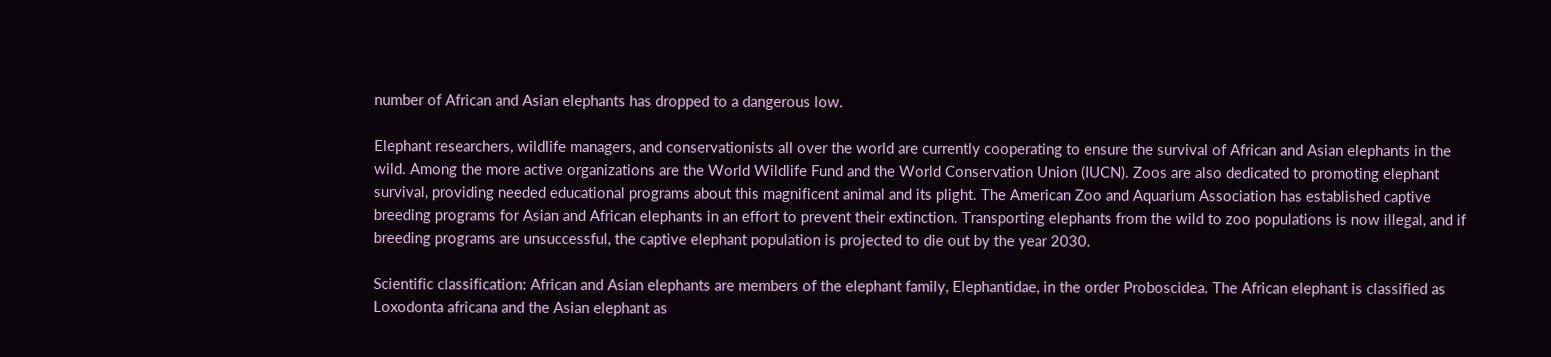number of African and Asian elephants has dropped to a dangerous low.

Elephant researchers, wildlife managers, and conservationists all over the world are currently cooperating to ensure the survival of African and Asian elephants in the wild. Among the more active organizations are the World Wildlife Fund and the World Conservation Union (IUCN). Zoos are also dedicated to promoting elephant survival, providing needed educational programs about this magnificent animal and its plight. The American Zoo and Aquarium Association has established captive breeding programs for Asian and African elephants in an effort to prevent their extinction. Transporting elephants from the wild to zoo populations is now illegal, and if breeding programs are unsuccessful, the captive elephant population is projected to die out by the year 2030.

Scientific classification: African and Asian elephants are members of the elephant family, Elephantidae, in the order Proboscidea. The African elephant is classified as Loxodonta africana and the Asian elephant as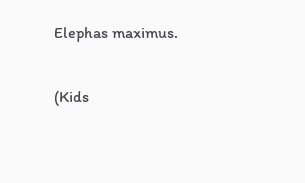Elephas maximus.

(Kids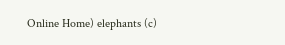Online Home) elephants (c)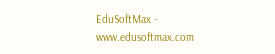EduSoftMax - www.edusoftmax.com